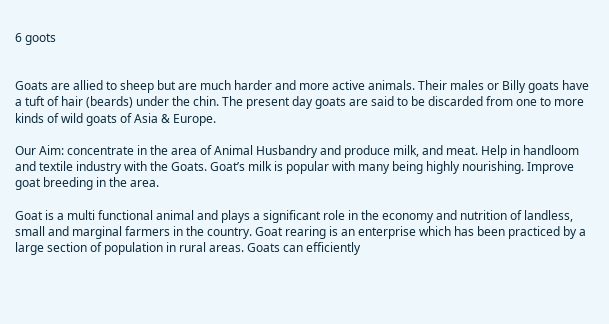6 goots


Goats are allied to sheep but are much harder and more active animals. Their males or Billy goats have a tuft of hair (beards) under the chin. The present day goats are said to be discarded from one to more kinds of wild goats of Asia & Europe.

Our Aim: concentrate in the area of Animal Husbandry and produce milk, and meat. Help in handloom and textile industry with the Goats. Goat’s milk is popular with many being highly nourishing. Improve goat breeding in the area.

Goat is a multi functional animal and plays a significant role in the economy and nutrition of landless, small and marginal farmers in the country. Goat rearing is an enterprise which has been practiced by a large section of population in rural areas. Goats can efficiently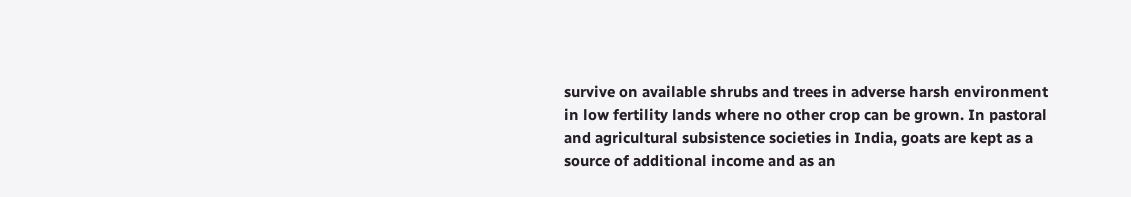survive on available shrubs and trees in adverse harsh environment in low fertility lands where no other crop can be grown. In pastoral and agricultural subsistence societies in India, goats are kept as a source of additional income and as an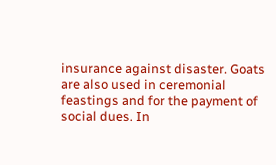insurance against disaster. Goats are also used in ceremonial feastings and for the payment of social dues. In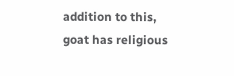addition to this, goat has religious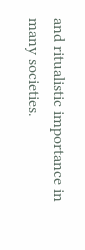and ritualistic importance in many societies.